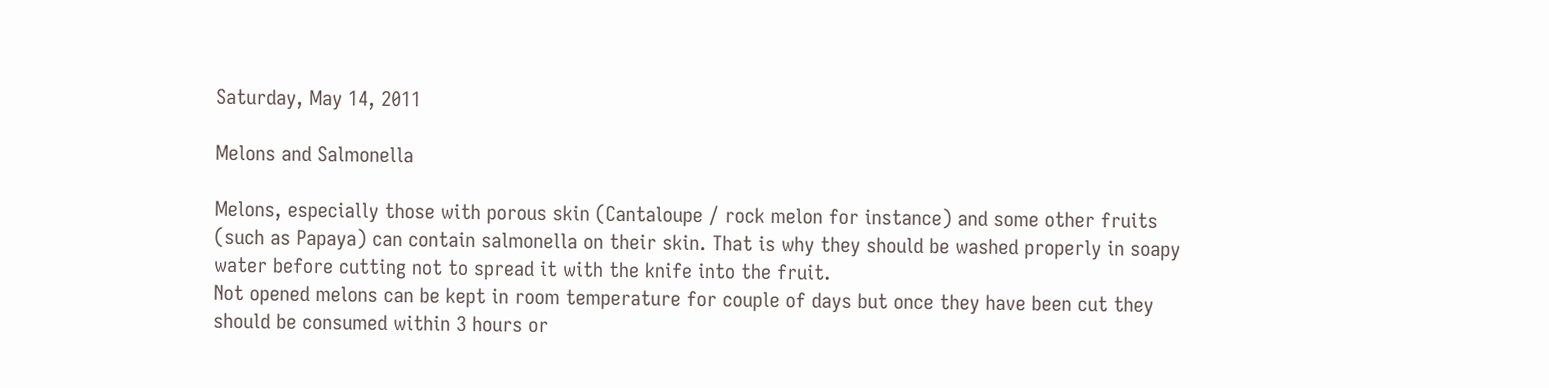Saturday, May 14, 2011

Melons and Salmonella

Melons, especially those with porous skin (Cantaloupe / rock melon for instance) and some other fruits (such as Papaya) can contain salmonella on their skin. That is why they should be washed properly in soapy water before cutting not to spread it with the knife into the fruit.
Not opened melons can be kept in room temperature for couple of days but once they have been cut they should be consumed within 3 hours or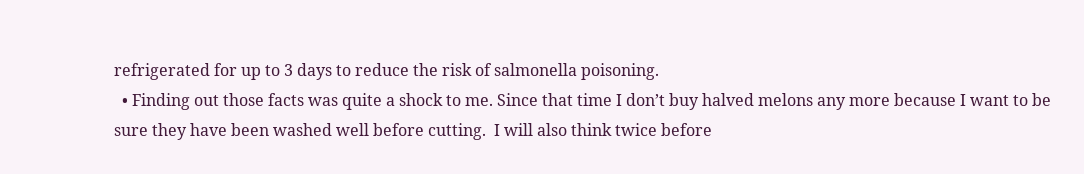refrigerated for up to 3 days to reduce the risk of salmonella poisoning.
  • Finding out those facts was quite a shock to me. Since that time I don’t buy halved melons any more because I want to be sure they have been washed well before cutting.  I will also think twice before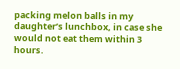packing melon balls in my daughter’s lunchbox, in case she would not eat them within 3 hours.